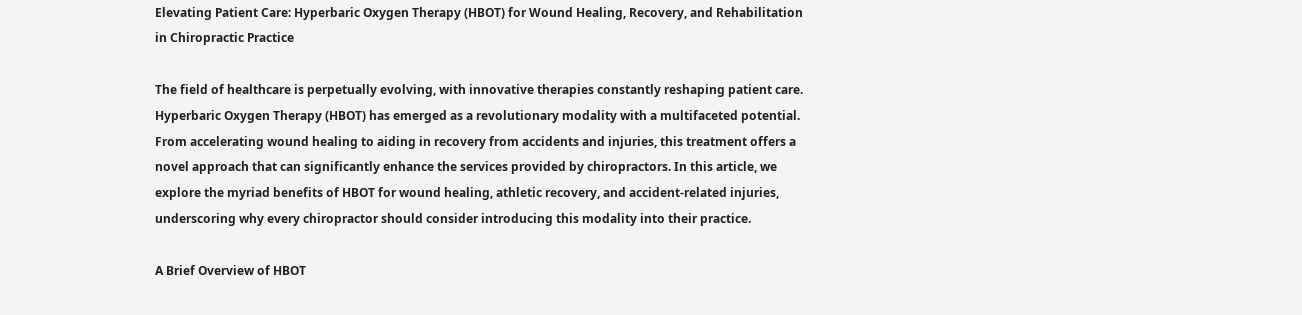Elevating Patient Care: Hyperbaric Oxygen Therapy (HBOT) for Wound Healing, Recovery, and Rehabilitation in Chiropractic Practice

The field of healthcare is perpetually evolving, with innovative therapies constantly reshaping patient care. Hyperbaric Oxygen Therapy (HBOT) has emerged as a revolutionary modality with a multifaceted potential. From accelerating wound healing to aiding in recovery from accidents and injuries, this treatment offers a novel approach that can significantly enhance the services provided by chiropractors. In this article, we explore the myriad benefits of HBOT for wound healing, athletic recovery, and accident-related injuries, underscoring why every chiropractor should consider introducing this modality into their practice.

A Brief Overview of HBOT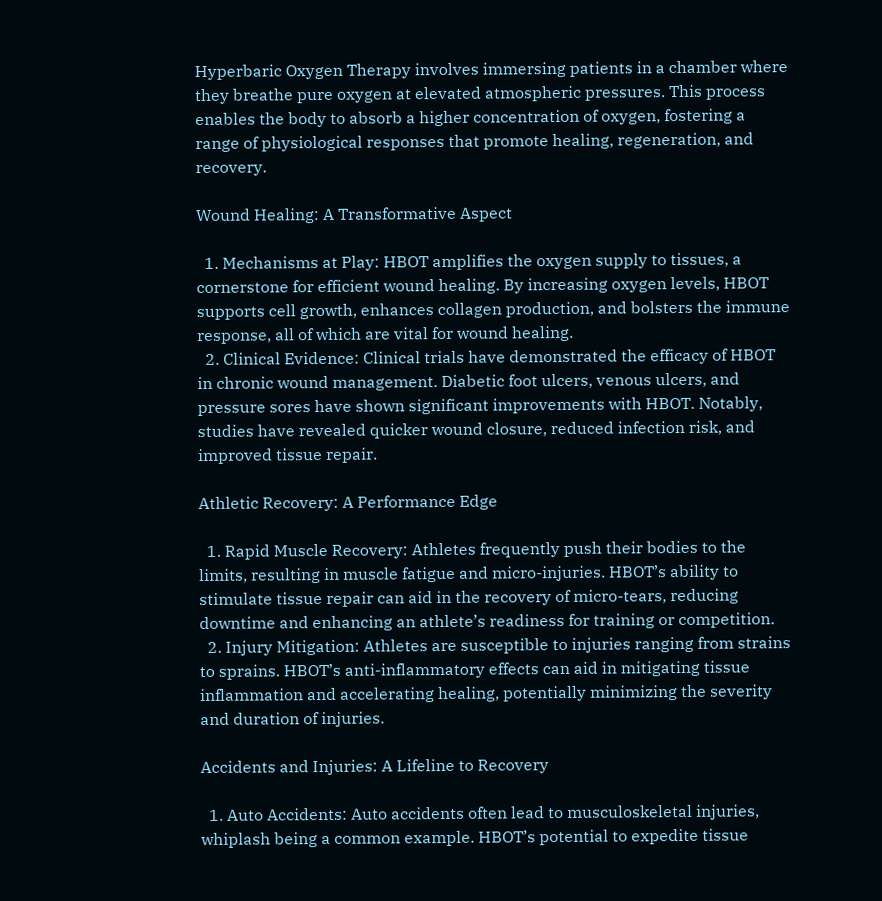Hyperbaric Oxygen Therapy involves immersing patients in a chamber where they breathe pure oxygen at elevated atmospheric pressures. This process enables the body to absorb a higher concentration of oxygen, fostering a range of physiological responses that promote healing, regeneration, and recovery.

Wound Healing: A Transformative Aspect

  1. Mechanisms at Play: HBOT amplifies the oxygen supply to tissues, a cornerstone for efficient wound healing. By increasing oxygen levels, HBOT supports cell growth, enhances collagen production, and bolsters the immune response, all of which are vital for wound healing.
  2. Clinical Evidence: Clinical trials have demonstrated the efficacy of HBOT in chronic wound management. Diabetic foot ulcers, venous ulcers, and pressure sores have shown significant improvements with HBOT. Notably, studies have revealed quicker wound closure, reduced infection risk, and improved tissue repair.

Athletic Recovery: A Performance Edge

  1. Rapid Muscle Recovery: Athletes frequently push their bodies to the limits, resulting in muscle fatigue and micro-injuries. HBOT’s ability to stimulate tissue repair can aid in the recovery of micro-tears, reducing downtime and enhancing an athlete’s readiness for training or competition.
  2. Injury Mitigation: Athletes are susceptible to injuries ranging from strains to sprains. HBOT’s anti-inflammatory effects can aid in mitigating tissue inflammation and accelerating healing, potentially minimizing the severity and duration of injuries.

Accidents and Injuries: A Lifeline to Recovery

  1. Auto Accidents: Auto accidents often lead to musculoskeletal injuries, whiplash being a common example. HBOT’s potential to expedite tissue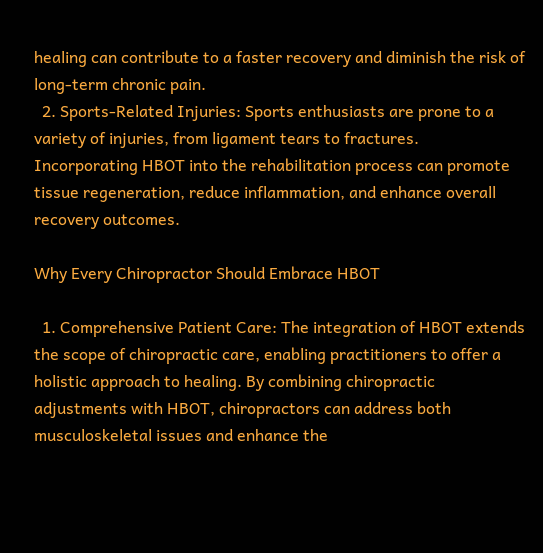healing can contribute to a faster recovery and diminish the risk of long-term chronic pain.
  2. Sports-Related Injuries: Sports enthusiasts are prone to a variety of injuries, from ligament tears to fractures. Incorporating HBOT into the rehabilitation process can promote tissue regeneration, reduce inflammation, and enhance overall recovery outcomes.

Why Every Chiropractor Should Embrace HBOT

  1. Comprehensive Patient Care: The integration of HBOT extends the scope of chiropractic care, enabling practitioners to offer a holistic approach to healing. By combining chiropractic adjustments with HBOT, chiropractors can address both musculoskeletal issues and enhance the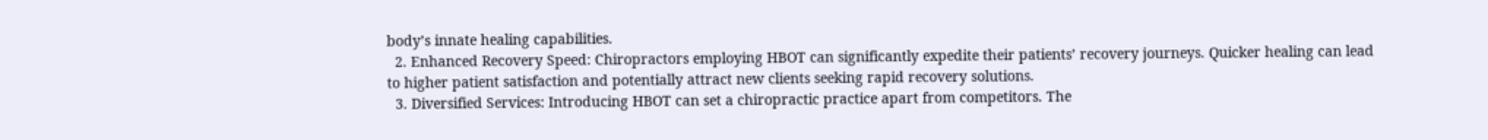body’s innate healing capabilities.
  2. Enhanced Recovery Speed: Chiropractors employing HBOT can significantly expedite their patients’ recovery journeys. Quicker healing can lead to higher patient satisfaction and potentially attract new clients seeking rapid recovery solutions.
  3. Diversified Services: Introducing HBOT can set a chiropractic practice apart from competitors. The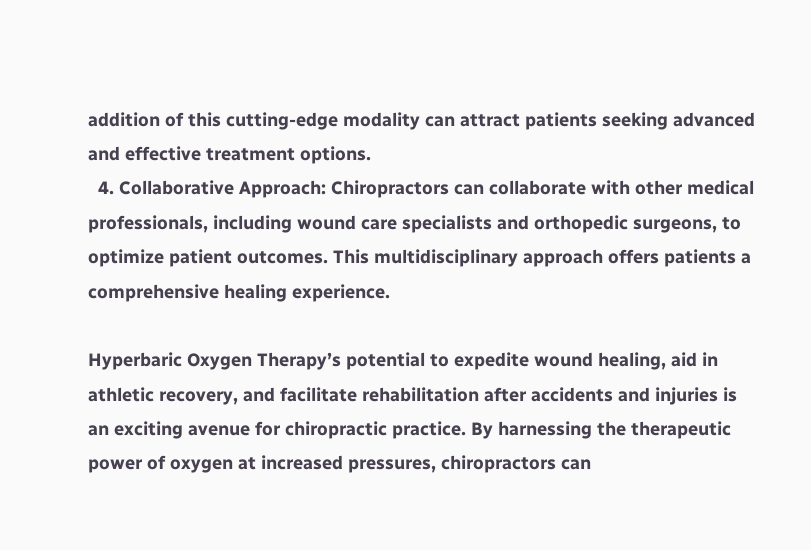addition of this cutting-edge modality can attract patients seeking advanced and effective treatment options.
  4. Collaborative Approach: Chiropractors can collaborate with other medical professionals, including wound care specialists and orthopedic surgeons, to optimize patient outcomes. This multidisciplinary approach offers patients a comprehensive healing experience.

Hyperbaric Oxygen Therapy’s potential to expedite wound healing, aid in athletic recovery, and facilitate rehabilitation after accidents and injuries is an exciting avenue for chiropractic practice. By harnessing the therapeutic power of oxygen at increased pressures, chiropractors can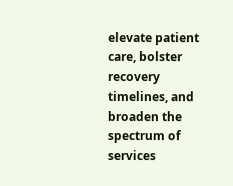elevate patient care, bolster recovery timelines, and broaden the spectrum of services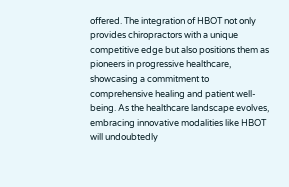offered. The integration of HBOT not only provides chiropractors with a unique competitive edge but also positions them as pioneers in progressive healthcare, showcasing a commitment to comprehensive healing and patient well-being. As the healthcare landscape evolves, embracing innovative modalities like HBOT will undoubtedly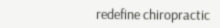redefine chiropractic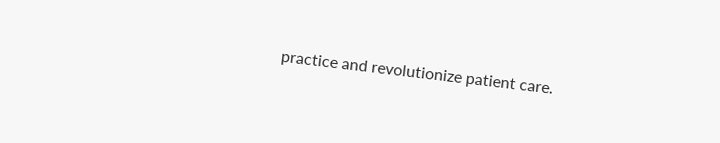practice and revolutionize patient care.